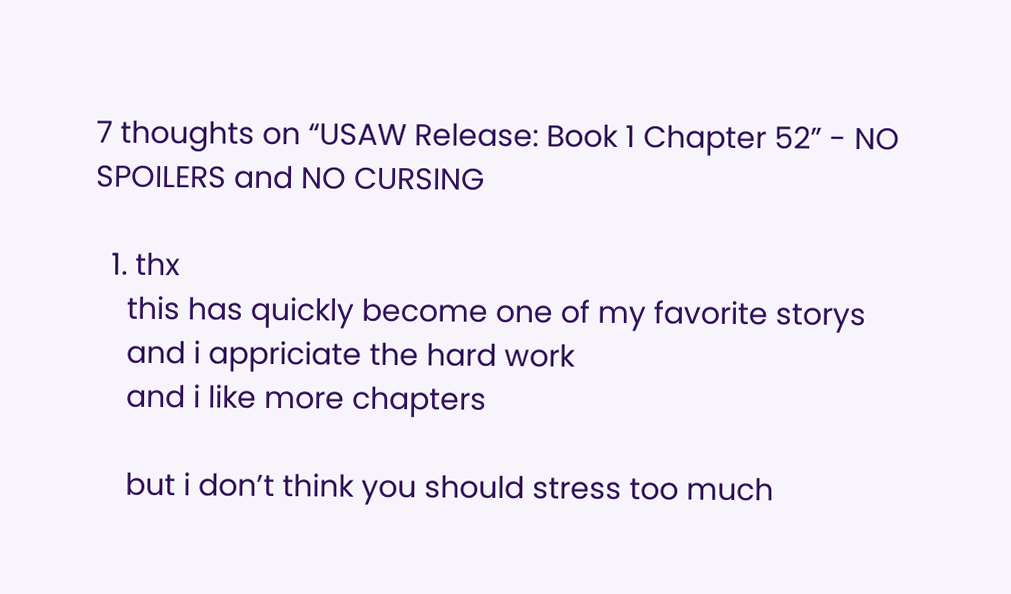7 thoughts on “USAW Release: Book 1 Chapter 52” - NO SPOILERS and NO CURSING

  1. thx
    this has quickly become one of my favorite storys
    and i appriciate the hard work
    and i like more chapters

    but i don’t think you should stress too much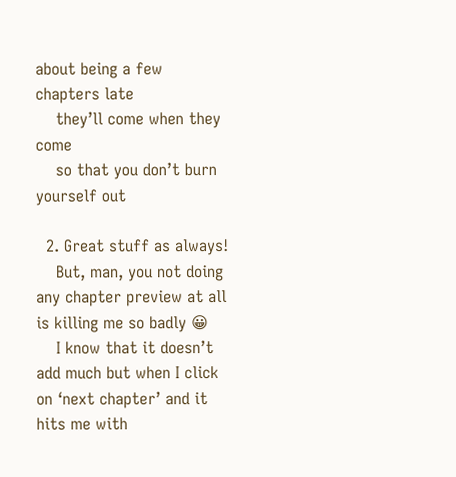about being a few chapters late
    they’ll come when they come
    so that you don’t burn yourself out

  2. Great stuff as always!
    But, man, you not doing any chapter preview at all is killing me so badly 😀
    I know that it doesn’t add much but when I click on ‘next chapter’ and it hits me with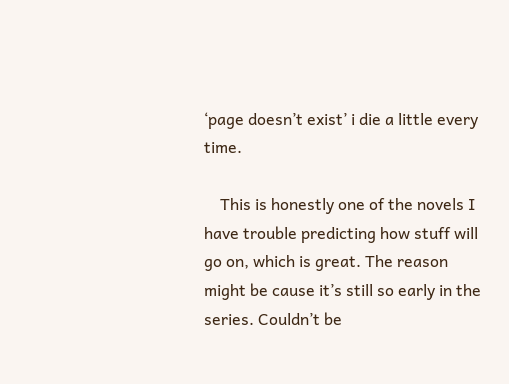‘page doesn’t exist’ i die a little every time.

    This is honestly one of the novels I have trouble predicting how stuff will go on, which is great. The reason might be cause it’s still so early in the series. Couldn’t be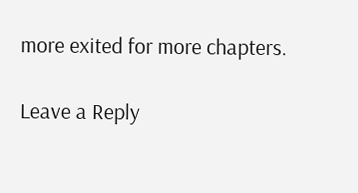more exited for more chapters.

Leave a Reply